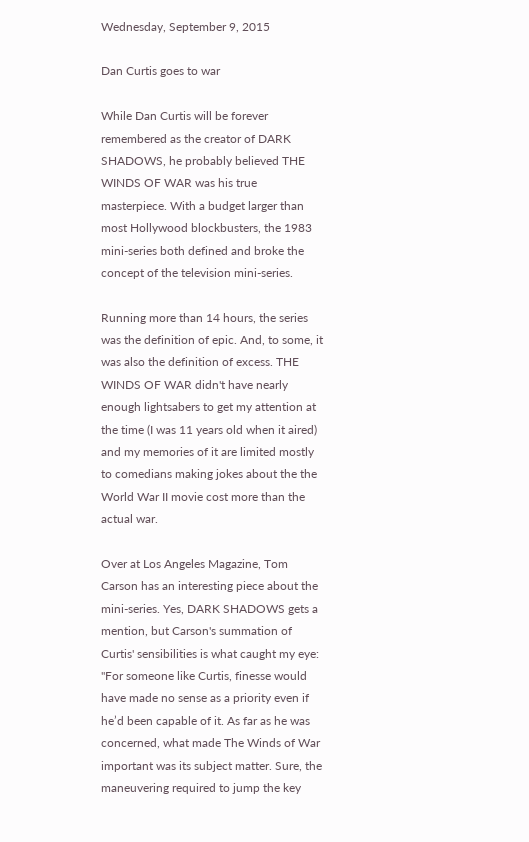Wednesday, September 9, 2015

Dan Curtis goes to war

While Dan Curtis will be forever remembered as the creator of DARK SHADOWS, he probably believed THE WINDS OF WAR was his true masterpiece. With a budget larger than most Hollywood blockbusters, the 1983 mini-series both defined and broke the concept of the television mini-series.

Running more than 14 hours, the series was the definition of epic. And, to some, it was also the definition of excess. THE WINDS OF WAR didn't have nearly enough lightsabers to get my attention at the time (I was 11 years old when it aired) and my memories of it are limited mostly to comedians making jokes about the the World War II movie cost more than the actual war.

Over at Los Angeles Magazine, Tom Carson has an interesting piece about the mini-series. Yes, DARK SHADOWS gets a mention, but Carson's summation of Curtis' sensibilities is what caught my eye:
"For someone like Curtis, finesse would have made no sense as a priority even if he’d been capable of it. As far as he was concerned, what made The Winds of War important was its subject matter. Sure, the maneuvering required to jump the key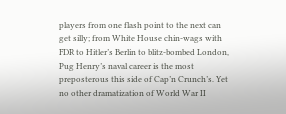players from one flash point to the next can get silly; from White House chin-wags with FDR to Hitler’s Berlin to blitz-bombed London, Pug Henry’s naval career is the most preposterous this side of Cap’n Crunch’s. Yet no other dramatization of World War II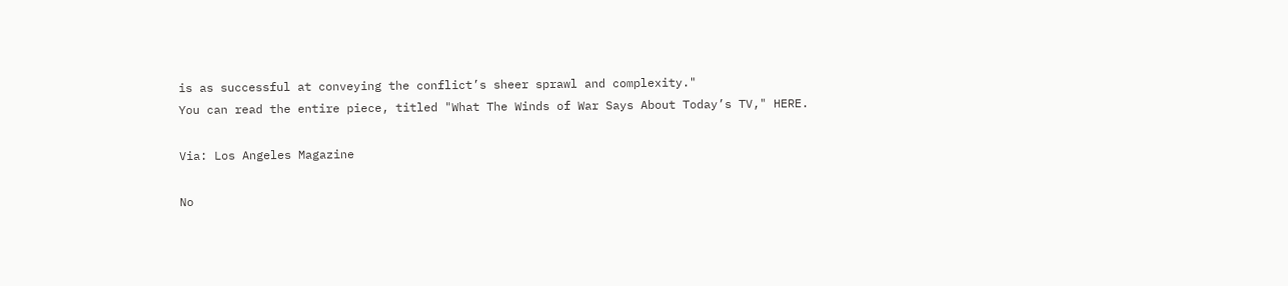is as successful at conveying the conflict’s sheer sprawl and complexity."
You can read the entire piece, titled "What The Winds of War Says About Today’s TV," HERE.

Via: Los Angeles Magazine

No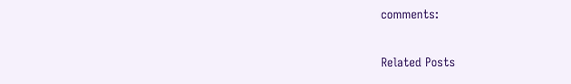comments:

Related Posts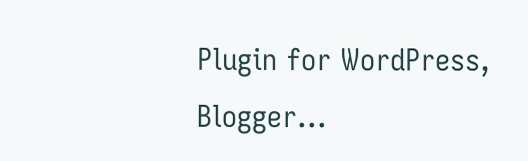Plugin for WordPress, Blogger...